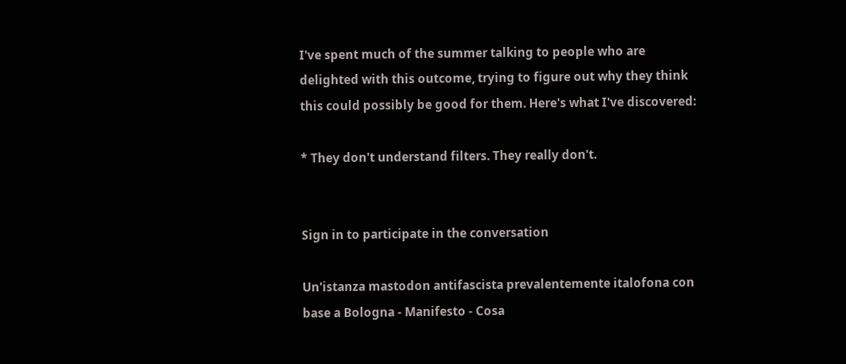I've spent much of the summer talking to people who are delighted with this outcome, trying to figure out why they think this could possibly be good for them. Here's what I've discovered:

* They don't understand filters. They really don't.


Sign in to participate in the conversation

Un'istanza mastodon antifascista prevalentemente italofona con base a Bologna - Manifesto - Cosa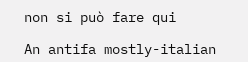non si può fare qui

An antifa mostly-italian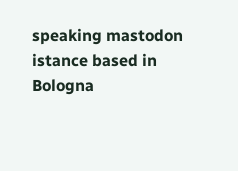speaking mastodon istance based in Bologna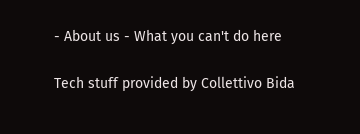- About us - What you can't do here

Tech stuff provided by Collettivo Bida